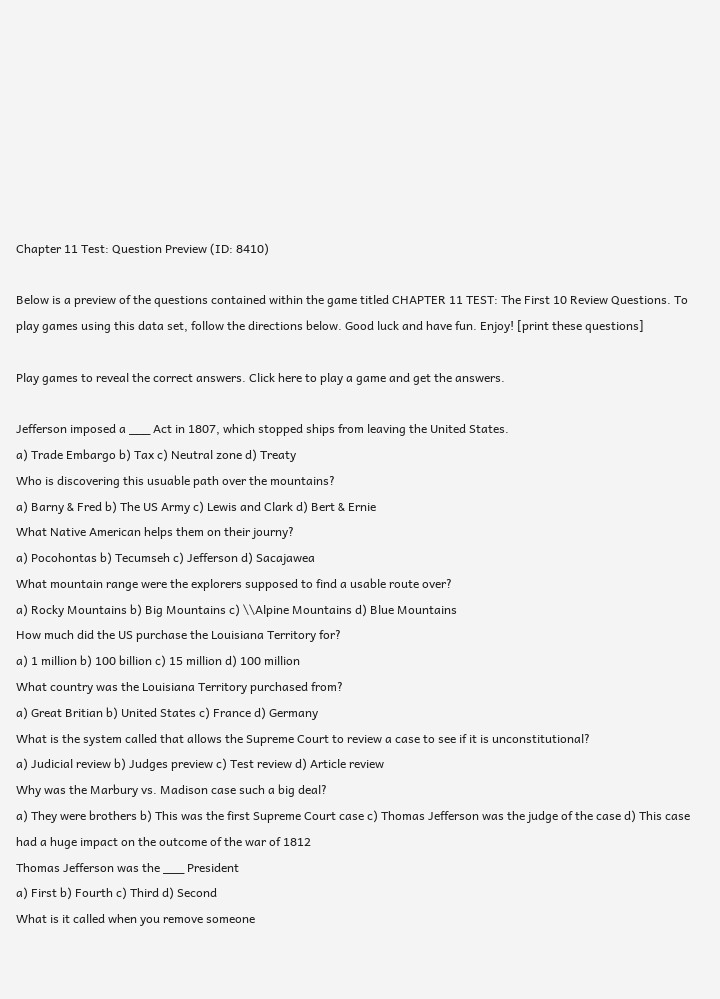Chapter 11 Test: Question Preview (ID: 8410)

Below is a preview of the questions contained within the game titled CHAPTER 11 TEST: The First 10 Review Questions. To play games using this data set, follow the directions below. Good luck and have fun. Enjoy! [print these questions]

Play games to reveal the correct answers. Click here to play a game and get the answers.

Jefferson imposed a ___ Act in 1807, which stopped ships from leaving the United States.
a) Trade Embargo b) Tax c) Neutral zone d) Treaty
Who is discovering this usuable path over the mountains?
a) Barny & Fred b) The US Army c) Lewis and Clark d) Bert & Ernie
What Native American helps them on their journy?
a) Pocohontas b) Tecumseh c) Jefferson d) Sacajawea
What mountain range were the explorers supposed to find a usable route over?
a) Rocky Mountains b) Big Mountains c) \\Alpine Mountains d) Blue Mountains
How much did the US purchase the Louisiana Territory for?
a) 1 million b) 100 billion c) 15 million d) 100 million
What country was the Louisiana Territory purchased from?
a) Great Britian b) United States c) France d) Germany
What is the system called that allows the Supreme Court to review a case to see if it is unconstitutional?
a) Judicial review b) Judges preview c) Test review d) Article review
Why was the Marbury vs. Madison case such a big deal?
a) They were brothers b) This was the first Supreme Court case c) Thomas Jefferson was the judge of the case d) This case had a huge impact on the outcome of the war of 1812
Thomas Jefferson was the ___ President
a) First b) Fourth c) Third d) Second
What is it called when you remove someone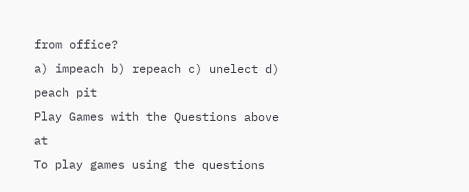from office?
a) impeach b) repeach c) unelect d) peach pit
Play Games with the Questions above at
To play games using the questions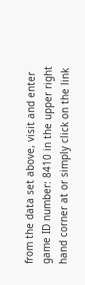from the data set above, visit and enter game ID number: 8410 in the upper right hand corner at or simply click on the link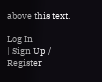above this text.

Log In
| Sign Up / Register